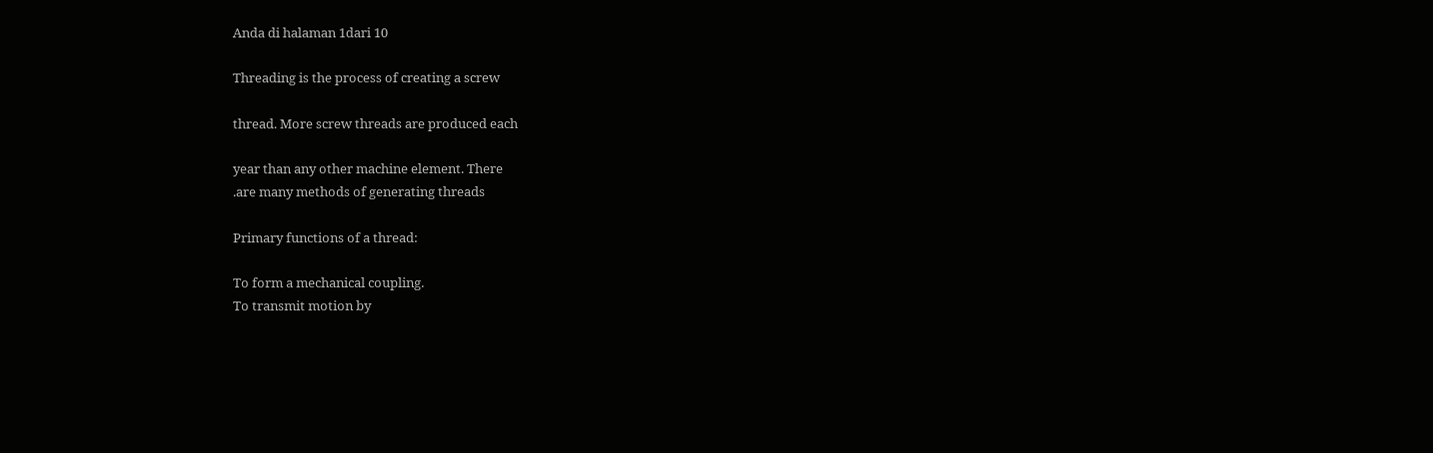Anda di halaman 1dari 10

Threading is the process of creating a screw

thread. More screw threads are produced each

year than any other machine element. There
.are many methods of generating threads

Primary functions of a thread:

To form a mechanical coupling.
To transmit motion by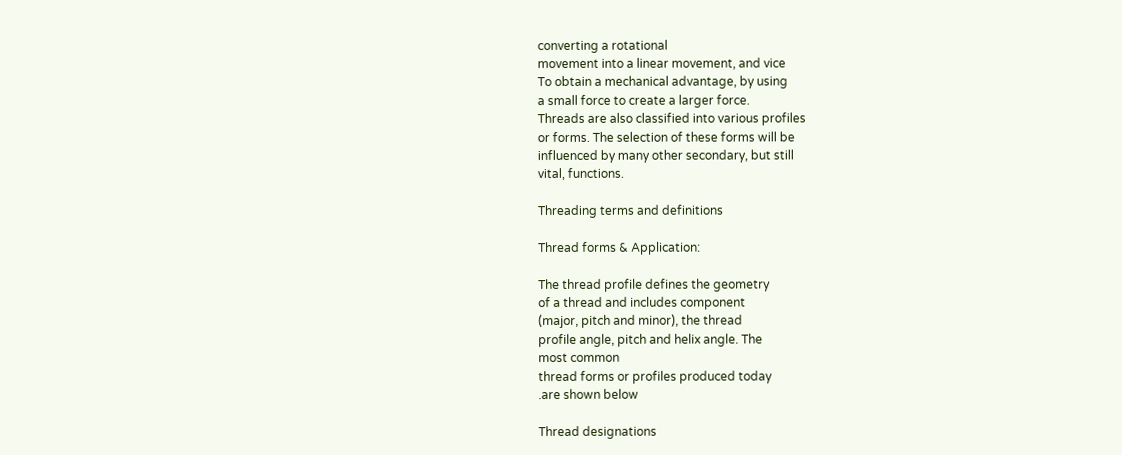converting a rotational
movement into a linear movement, and vice
To obtain a mechanical advantage, by using
a small force to create a larger force.
Threads are also classified into various profiles
or forms. The selection of these forms will be
influenced by many other secondary, but still
vital, functions.

Threading terms and definitions

Thread forms & Application:

The thread profile defines the geometry
of a thread and includes component
(major, pitch and minor), the thread
profile angle, pitch and helix angle. The
most common
thread forms or profiles produced today
.are shown below

Thread designations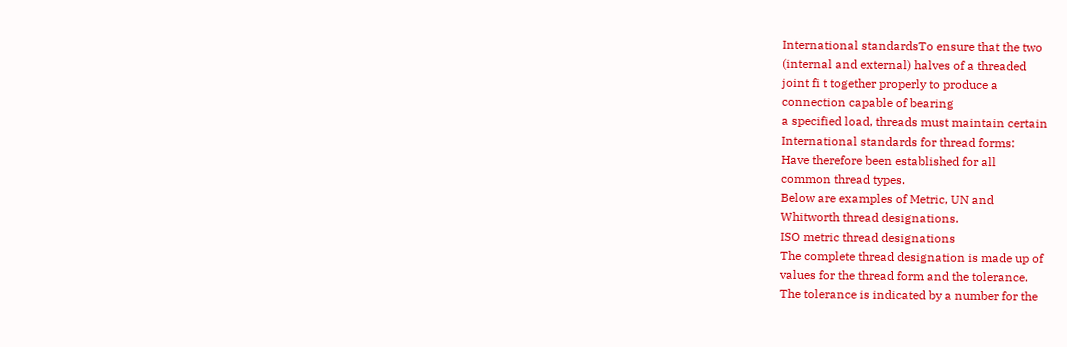International standardsTo ensure that the two
(internal and external) halves of a threaded
joint fi t together properly to produce a
connection capable of bearing
a specified load, threads must maintain certain
International standards for thread forms:
Have therefore been established for all
common thread types.
Below are examples of Metric, UN and
Whitworth thread designations.
ISO metric thread designations
The complete thread designation is made up of
values for the thread form and the tolerance.
The tolerance is indicated by a number for the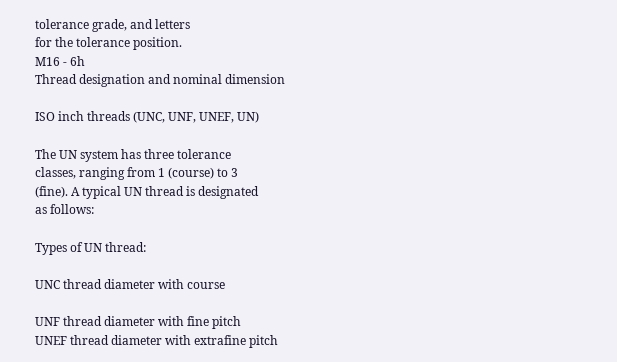tolerance grade, and letters
for the tolerance position.
M16 - 6h
Thread designation and nominal dimension

ISO inch threads (UNC, UNF, UNEF, UN)

The UN system has three tolerance
classes, ranging from 1 (course) to 3
(fine). A typical UN thread is designated
as follows:

Types of UN thread:

UNC thread diameter with course

UNF thread diameter with fine pitch
UNEF thread diameter with extrafine pitch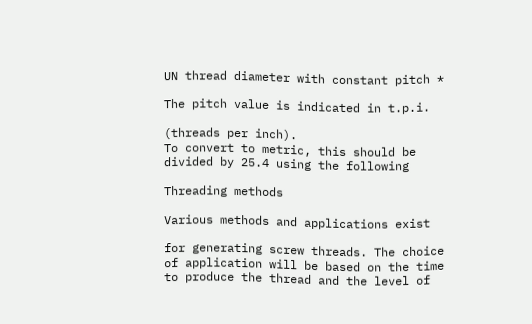UN thread diameter with constant pitch *

The pitch value is indicated in t.p.i.

(threads per inch).
To convert to metric, this should be
divided by 25.4 using the following

Threading methods

Various methods and applications exist

for generating screw threads. The choice
of application will be based on the time
to produce the thread and the level of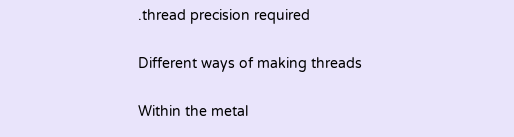.thread precision required

Different ways of making threads

Within the metal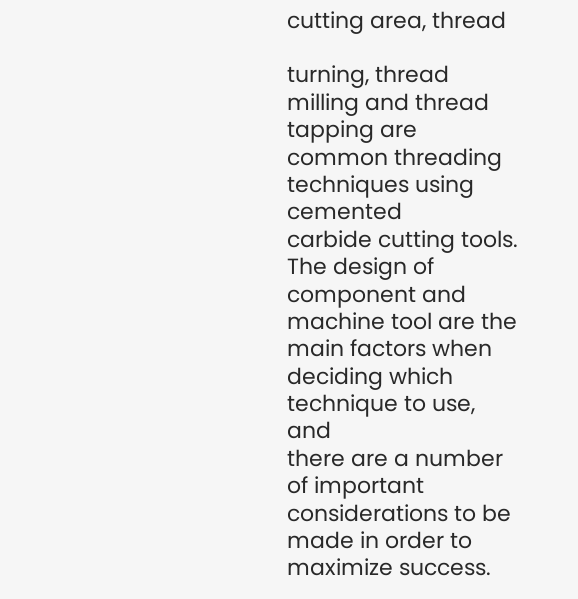cutting area, thread

turning, thread milling and thread
tapping are common threading
techniques using cemented
carbide cutting tools. The design of
component and machine tool are the
main factors when deciding which
technique to use, and
there are a number of important
considerations to be made in order to
maximize success.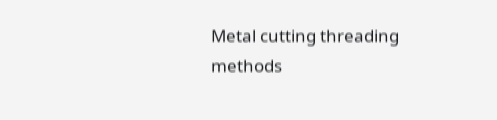Metal cutting threading methods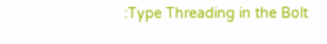:Type Threading in the Bolt